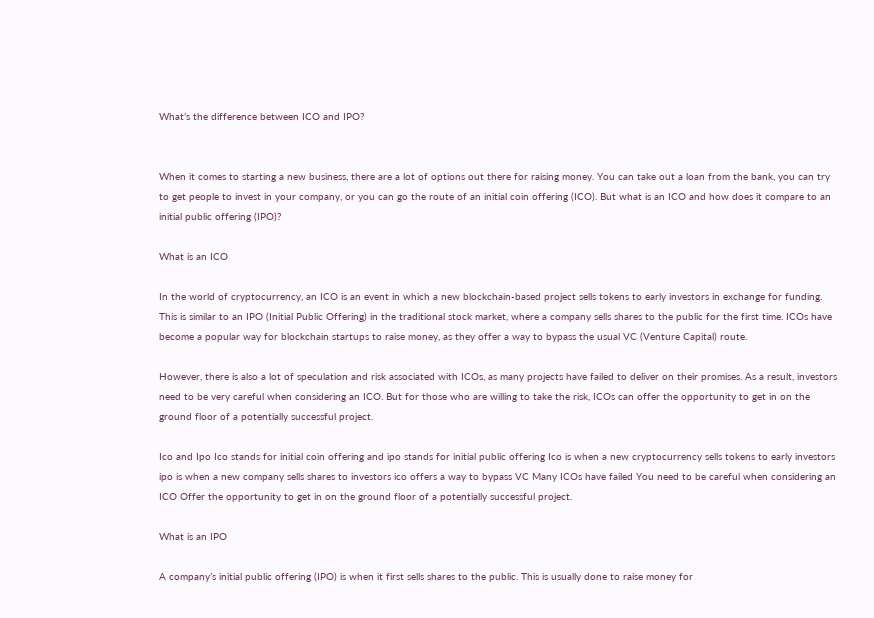What’s the difference between ICO and IPO?


When it comes to starting a new business, there are a lot of options out there for raising money. You can take out a loan from the bank, you can try to get people to invest in your company, or you can go the route of an initial coin offering (ICO). But what is an ICO and how does it compare to an initial public offering (IPO)?

What is an ICO

In the world of cryptocurrency, an ICO is an event in which a new blockchain-based project sells tokens to early investors in exchange for funding. This is similar to an IPO (Initial Public Offering) in the traditional stock market, where a company sells shares to the public for the first time. ICOs have become a popular way for blockchain startups to raise money, as they offer a way to bypass the usual VC (Venture Capital) route.

However, there is also a lot of speculation and risk associated with ICOs, as many projects have failed to deliver on their promises. As a result, investors need to be very careful when considering an ICO. But for those who are willing to take the risk, ICOs can offer the opportunity to get in on the ground floor of a potentially successful project.

Ico and Ipo Ico stands for initial coin offering and ipo stands for initial public offering Ico is when a new cryptocurrency sells tokens to early investors ipo is when a new company sells shares to investors ico offers a way to bypass VC Many ICOs have failed You need to be careful when considering an ICO Offer the opportunity to get in on the ground floor of a potentially successful project.

What is an IPO

A company’s initial public offering (IPO) is when it first sells shares to the public. This is usually done to raise money for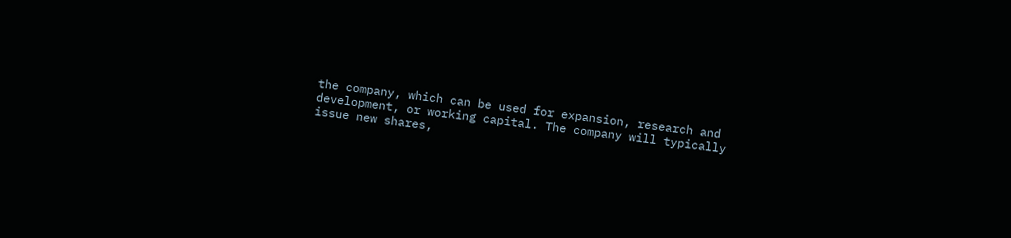the company, which can be used for expansion, research and development, or working capital. The company will typically issue new shares,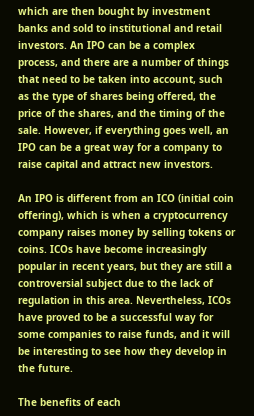which are then bought by investment banks and sold to institutional and retail investors. An IPO can be a complex process, and there are a number of things that need to be taken into account, such as the type of shares being offered, the price of the shares, and the timing of the sale. However, if everything goes well, an IPO can be a great way for a company to raise capital and attract new investors.

An IPO is different from an ICO (initial coin offering), which is when a cryptocurrency company raises money by selling tokens or coins. ICOs have become increasingly popular in recent years, but they are still a controversial subject due to the lack of regulation in this area. Nevertheless, ICOs have proved to be a successful way for some companies to raise funds, and it will be interesting to see how they develop in the future.

The benefits of each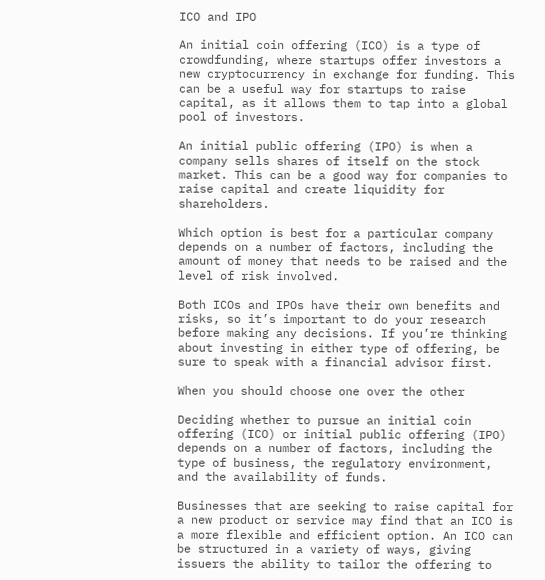ICO and IPO

An initial coin offering (ICO) is a type of crowdfunding, where startups offer investors a new cryptocurrency in exchange for funding. This can be a useful way for startups to raise capital, as it allows them to tap into a global pool of investors.

An initial public offering (IPO) is when a company sells shares of itself on the stock market. This can be a good way for companies to raise capital and create liquidity for shareholders.

Which option is best for a particular company depends on a number of factors, including the amount of money that needs to be raised and the level of risk involved.

Both ICOs and IPOs have their own benefits and risks, so it’s important to do your research before making any decisions. If you’re thinking about investing in either type of offering, be sure to speak with a financial advisor first.

When you should choose one over the other

Deciding whether to pursue an initial coin offering (ICO) or initial public offering (IPO) depends on a number of factors, including the type of business, the regulatory environment, and the availability of funds.

Businesses that are seeking to raise capital for a new product or service may find that an ICO is a more flexible and efficient option. An ICO can be structured in a variety of ways, giving issuers the ability to tailor the offering to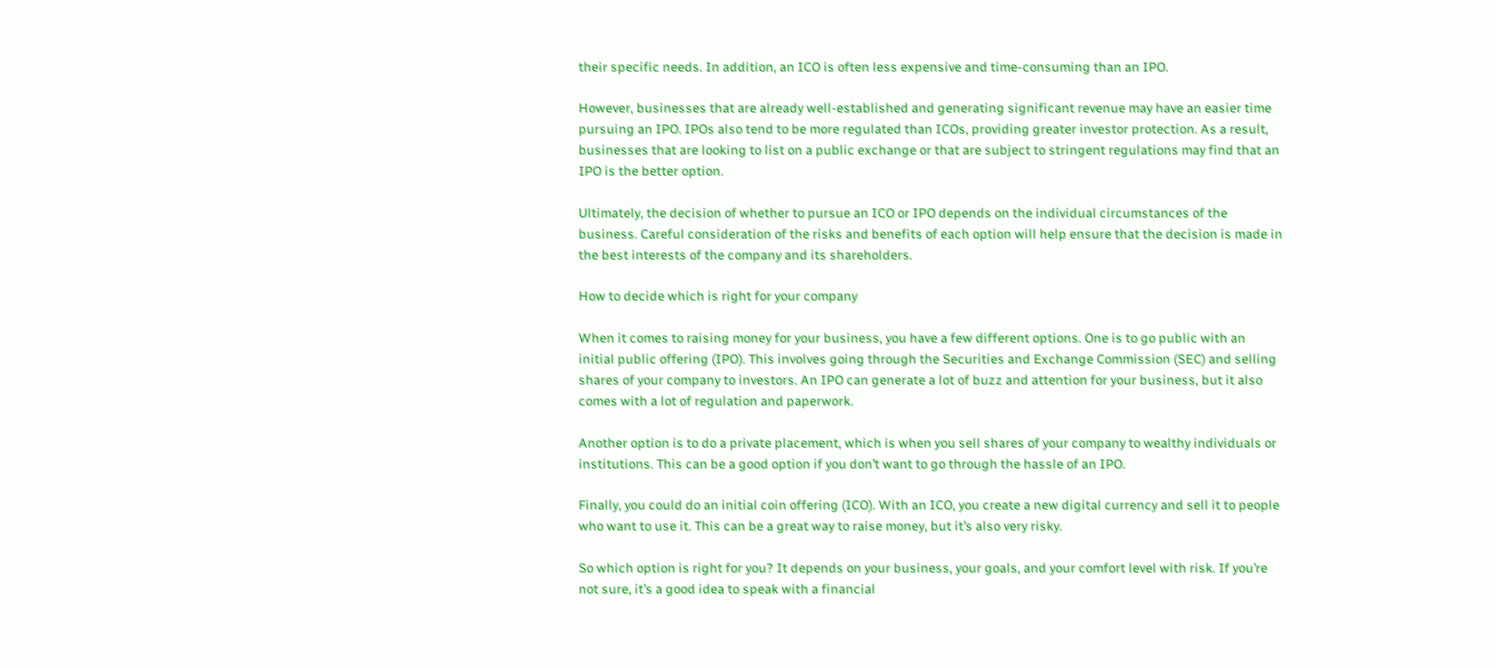their specific needs. In addition, an ICO is often less expensive and time-consuming than an IPO.

However, businesses that are already well-established and generating significant revenue may have an easier time pursuing an IPO. IPOs also tend to be more regulated than ICOs, providing greater investor protection. As a result, businesses that are looking to list on a public exchange or that are subject to stringent regulations may find that an IPO is the better option.

Ultimately, the decision of whether to pursue an ICO or IPO depends on the individual circumstances of the business. Careful consideration of the risks and benefits of each option will help ensure that the decision is made in the best interests of the company and its shareholders.

How to decide which is right for your company

When it comes to raising money for your business, you have a few different options. One is to go public with an initial public offering (IPO). This involves going through the Securities and Exchange Commission (SEC) and selling shares of your company to investors. An IPO can generate a lot of buzz and attention for your business, but it also comes with a lot of regulation and paperwork.

Another option is to do a private placement, which is when you sell shares of your company to wealthy individuals or institutions. This can be a good option if you don’t want to go through the hassle of an IPO.

Finally, you could do an initial coin offering (ICO). With an ICO, you create a new digital currency and sell it to people who want to use it. This can be a great way to raise money, but it’s also very risky.

So which option is right for you? It depends on your business, your goals, and your comfort level with risk. If you’re not sure, it’s a good idea to speak with a financial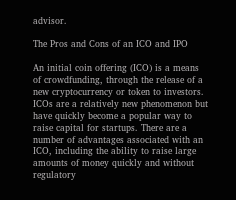advisor.

The Pros and Cons of an ICO and IPO

An initial coin offering (ICO) is a means of crowdfunding, through the release of a new cryptocurrency or token to investors. ICOs are a relatively new phenomenon but have quickly become a popular way to raise capital for startups. There are a number of advantages associated with an ICO, including the ability to raise large amounts of money quickly and without regulatory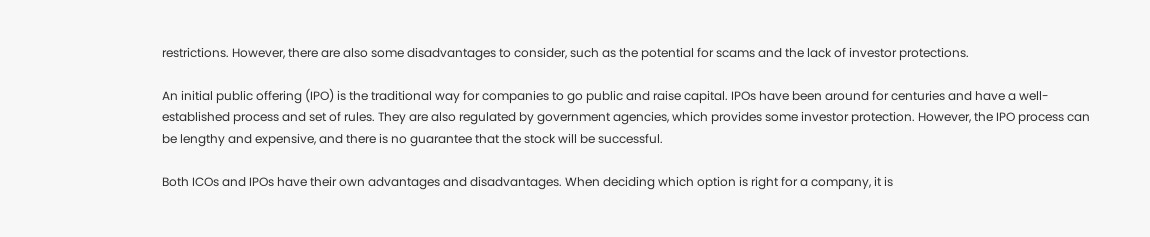restrictions. However, there are also some disadvantages to consider, such as the potential for scams and the lack of investor protections.

An initial public offering (IPO) is the traditional way for companies to go public and raise capital. IPOs have been around for centuries and have a well-established process and set of rules. They are also regulated by government agencies, which provides some investor protection. However, the IPO process can be lengthy and expensive, and there is no guarantee that the stock will be successful.

Both ICOs and IPOs have their own advantages and disadvantages. When deciding which option is right for a company, it is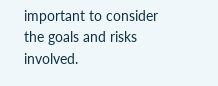important to consider the goals and risks involved.